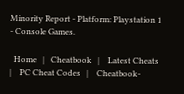Minority Report - Platform: Playstation 1 - Console Games.

  Home   |   Cheatbook   |    Latest Cheats   |    PC Cheat Codes   |    Cheatbook-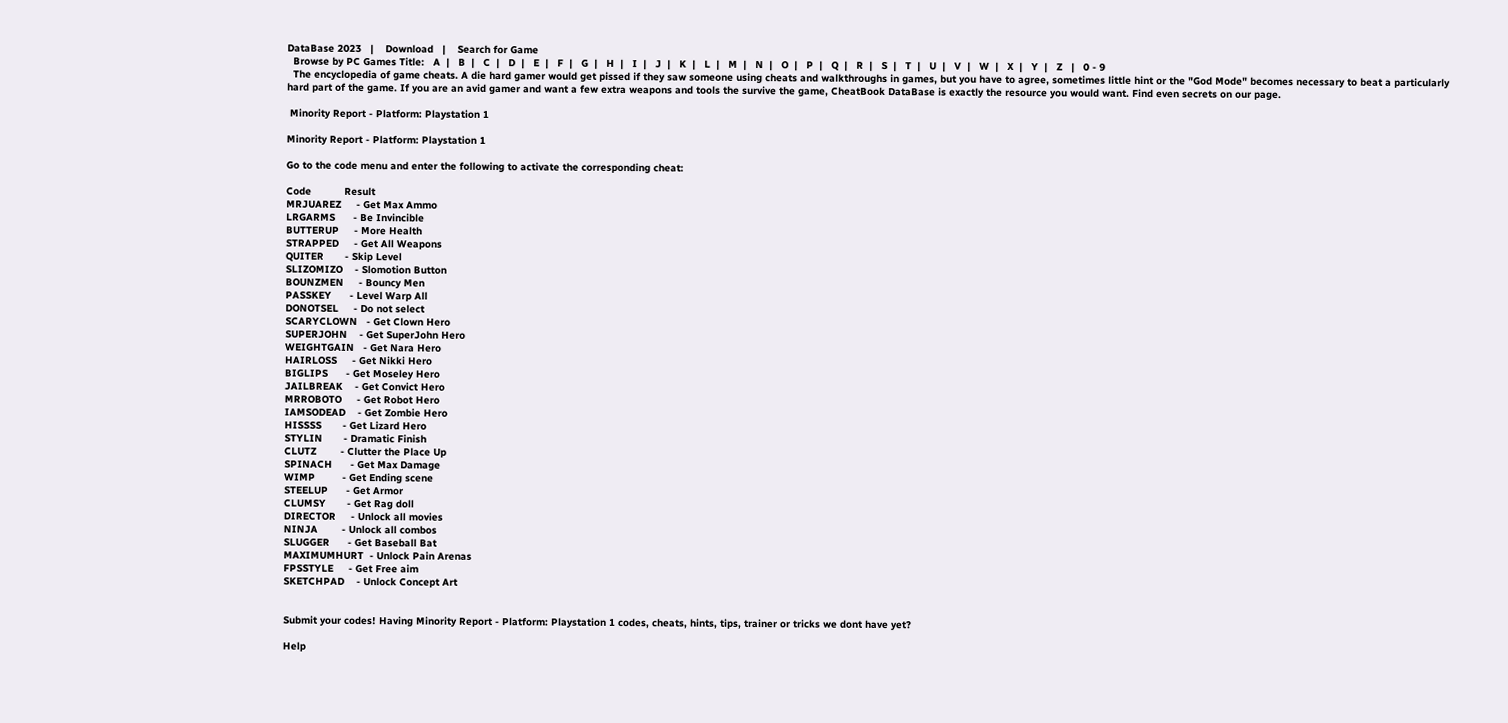DataBase 2023   |    Download   |    Search for Game
  Browse by PC Games Title:   A  |   B  |   C  |   D  |   E  |   F  |   G  |   H  |   I  |   J  |   K  |   L  |   M  |   N  |   O  |   P  |   Q  |   R  |   S  |   T  |   U  |   V  |   W  |   X  |   Y  |   Z   |   0 - 9
  The encyclopedia of game cheats. A die hard gamer would get pissed if they saw someone using cheats and walkthroughs in games, but you have to agree, sometimes little hint or the "God Mode" becomes necessary to beat a particularly hard part of the game. If you are an avid gamer and want a few extra weapons and tools the survive the game, CheatBook DataBase is exactly the resource you would want. Find even secrets on our page.

 Minority Report - Platform: Playstation 1

Minority Report - Platform: Playstation 1

Go to the code menu and enter the following to activate the corresponding cheat:

Code           Result
MRJUAREZ     - Get Max Ammo
LRGARMS      - Be Invincible
BUTTERUP     - More Health
STRAPPED     - Get All Weapons
QUITER       - Skip Level
SLIZOMIZO    - Slomotion Button
BOUNZMEN     - Bouncy Men
PASSKEY      - Level Warp All
DONOTSEL     - Do not select
SCARYCLOWN   - Get Clown Hero
SUPERJOHN    - Get SuperJohn Hero
WEIGHTGAIN   - Get Nara Hero
HAIRLOSS     - Get Nikki Hero
BIGLIPS      - Get Moseley Hero
JAILBREAK    - Get Convict Hero
MRROBOTO     - Get Robot Hero
IAMSODEAD    - Get Zombie Hero
HISSSS       - Get Lizard Hero
STYLIN       - Dramatic Finish
CLUTZ        - Clutter the Place Up
SPINACH      - Get Max Damage
WIMP         - Get Ending scene
STEELUP      - Get Armor
CLUMSY       - Get Rag doll
DIRECTOR     - Unlock all movies
NINJA        - Unlock all combos
SLUGGER      - Get Baseball Bat
MAXIMUMHURT  - Unlock Pain Arenas
FPSSTYLE     - Get Free aim
SKETCHPAD    - Unlock Concept Art


Submit your codes! Having Minority Report - Platform: Playstation 1 codes, cheats, hints, tips, trainer or tricks we dont have yet?

Help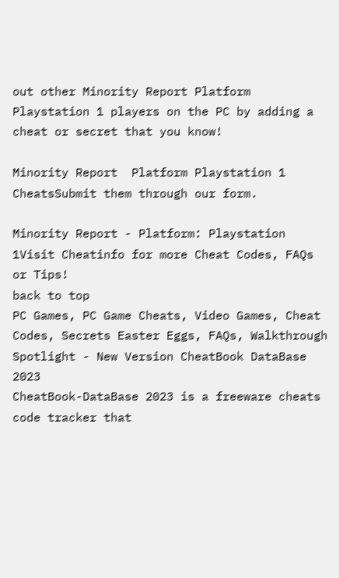out other Minority Report Platform Playstation 1 players on the PC by adding a cheat or secret that you know!

Minority Report  Platform Playstation 1 CheatsSubmit them through our form.

Minority Report - Platform: Playstation 1Visit Cheatinfo for more Cheat Codes, FAQs or Tips!
back to top
PC Games, PC Game Cheats, Video Games, Cheat Codes, Secrets Easter Eggs, FAQs, Walkthrough Spotlight - New Version CheatBook DataBase 2023
CheatBook-DataBase 2023 is a freeware cheats code tracker that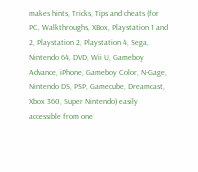makes hints, Tricks, Tips and cheats (for PC, Walkthroughs, XBox, Playstation 1 and 2, Playstation 2, Playstation 4, Sega, Nintendo 64, DVD, Wii U, Gameboy Advance, iPhone, Gameboy Color, N-Gage, Nintendo DS, PSP, Gamecube, Dreamcast, Xbox 360, Super Nintendo) easily accessible from one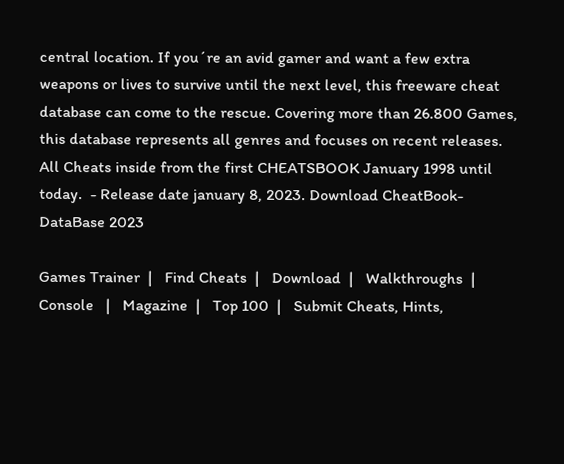central location. If you´re an avid gamer and want a few extra weapons or lives to survive until the next level, this freeware cheat database can come to the rescue. Covering more than 26.800 Games, this database represents all genres and focuses on recent releases. All Cheats inside from the first CHEATSBOOK January 1998 until today.  - Release date january 8, 2023. Download CheatBook-DataBase 2023

Games Trainer  |   Find Cheats  |   Download  |   Walkthroughs  |   Console   |   Magazine  |   Top 100  |   Submit Cheats, Hints,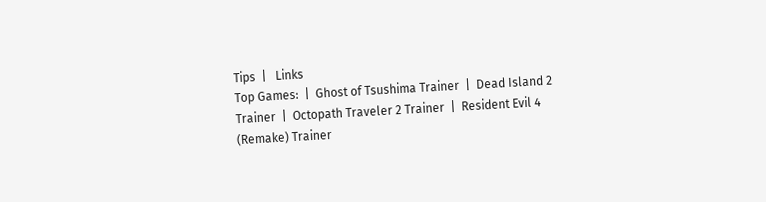Tips  |   Links
Top Games:  |  Ghost of Tsushima Trainer  |  Dead Island 2 Trainer  |  Octopath Traveler 2 Trainer  |  Resident Evil 4 (Remake) Trainer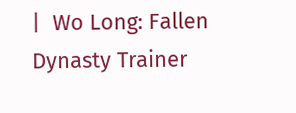|  Wo Long: Fallen Dynasty Trainer